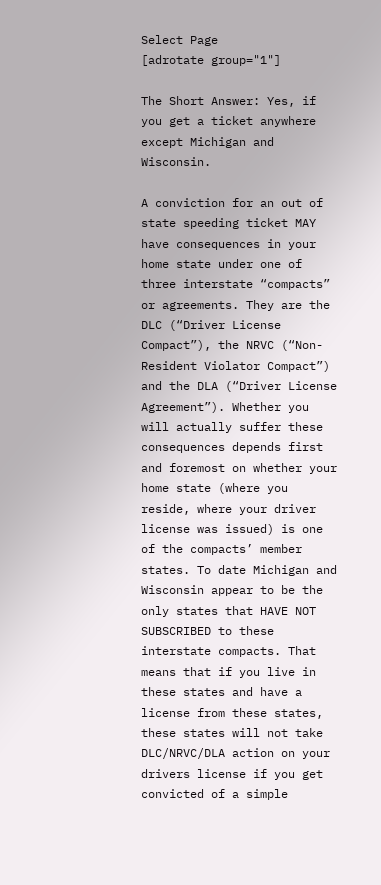Select Page
[adrotate group="1"]

The Short Answer: Yes, if you get a ticket anywhere except Michigan and Wisconsin.

A conviction for an out of state speeding ticket MAY have consequences in your home state under one of three interstate “compacts” or agreements. They are the DLC (“Driver License Compact”), the NRVC (“Non-Resident Violator Compact”) and the DLA (“Driver License Agreement”). Whether you will actually suffer these consequences depends first and foremost on whether your home state (where you reside, where your driver license was issued) is one of the compacts’ member states. To date Michigan and Wisconsin appear to be the only states that HAVE NOT SUBSCRIBED to these interstate compacts. That means that if you live in these states and have a license from these states, these states will not take DLC/NRVC/DLA action on your drivers license if you get convicted of a simple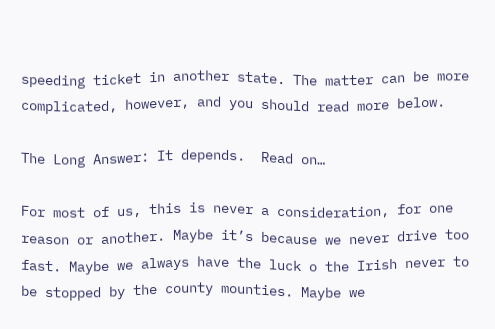speeding ticket in another state. The matter can be more complicated, however, and you should read more below.

The Long Answer: It depends.  Read on…

For most of us, this is never a consideration, for one reason or another. Maybe it’s because we never drive too fast. Maybe we always have the luck o the Irish never to be stopped by the county mounties. Maybe we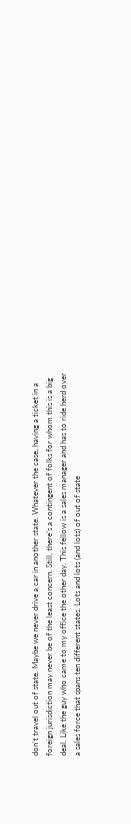don’t travel out of state. Maybe we never drive a car in another state. Whatever the case, having a ticket in a foreign jurisdiction may never be of the least concern. Still, there’s a contingent of folks for whom this is a big deal. Like the guy who came to my office the other day. This fellow is a sales manager and has to ride herd over a sales force that spans ten different states. Lots and lots (and lots) of out of state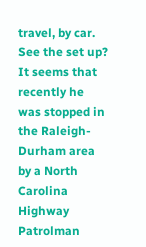travel, by car. See the set up? It seems that recently he was stopped in the Raleigh-Durham area by a North Carolina Highway Patrolman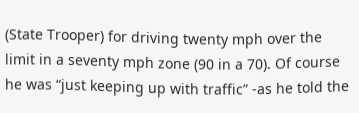(State Trooper) for driving twenty mph over the limit in a seventy mph zone (90 in a 70). Of course he was “just keeping up with traffic” -as he told the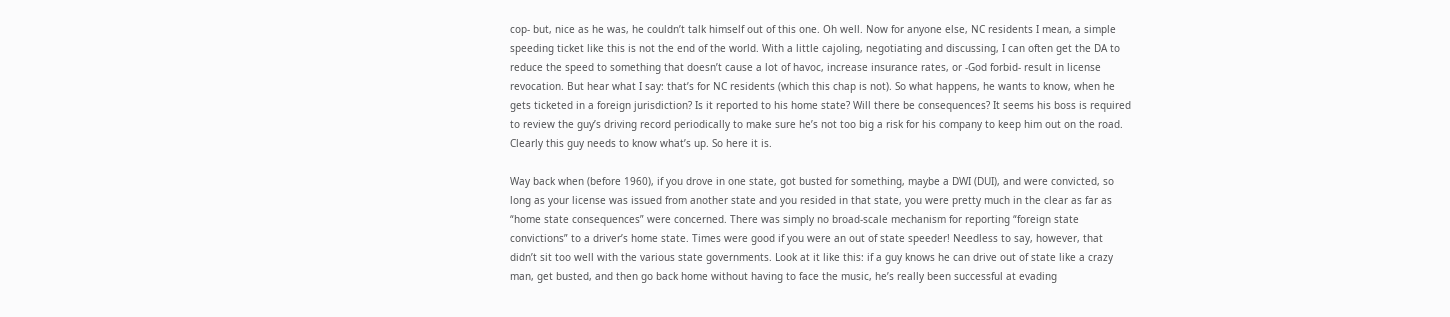cop- but, nice as he was, he couldn’t talk himself out of this one. Oh well. Now for anyone else, NC residents I mean, a simple speeding ticket like this is not the end of the world. With a little cajoling, negotiating and discussing, I can often get the DA to reduce the speed to something that doesn’t cause a lot of havoc, increase insurance rates, or -God forbid- result in license revocation. But hear what I say: that’s for NC residents (which this chap is not). So what happens, he wants to know, when he gets ticketed in a foreign jurisdiction? Is it reported to his home state? Will there be consequences? It seems his boss is required to review the guy’s driving record periodically to make sure he’s not too big a risk for his company to keep him out on the road. Clearly this guy needs to know what’s up. So here it is.

Way back when (before 1960), if you drove in one state, got busted for something, maybe a DWI (DUI), and were convicted, so long as your license was issued from another state and you resided in that state, you were pretty much in the clear as far as “home state consequences” were concerned. There was simply no broad-scale mechanism for reporting “foreign state convictions” to a driver’s home state. Times were good if you were an out of state speeder! Needless to say, however, that didn’t sit too well with the various state governments. Look at it like this: if a guy knows he can drive out of state like a crazy man, get busted, and then go back home without having to face the music, he’s really been successful at evading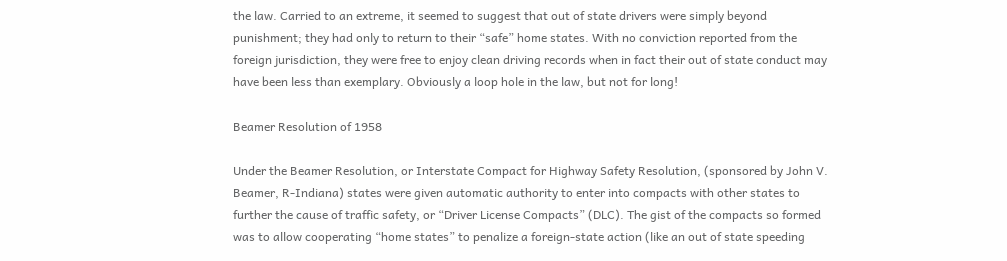the law. Carried to an extreme, it seemed to suggest that out of state drivers were simply beyond punishment; they had only to return to their “safe” home states. With no conviction reported from the foreign jurisdiction, they were free to enjoy clean driving records when in fact their out of state conduct may have been less than exemplary. Obviously a loop hole in the law, but not for long!

Beamer Resolution of 1958

Under the Beamer Resolution, or Interstate Compact for Highway Safety Resolution, (sponsored by John V. Beamer, R-Indiana) states were given automatic authority to enter into compacts with other states to further the cause of traffic safety, or “Driver License Compacts” (DLC). The gist of the compacts so formed was to allow cooperating “home states” to penalize a foreign-state action (like an out of state speeding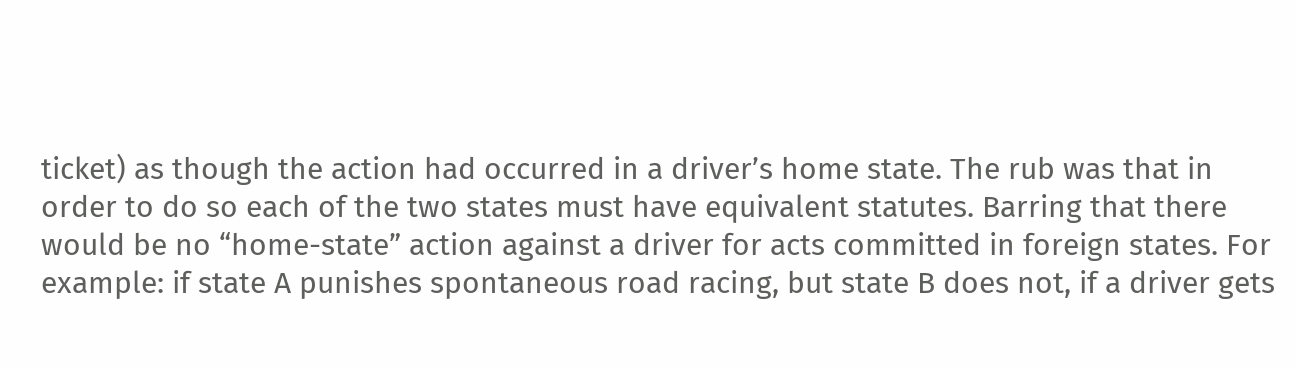ticket) as though the action had occurred in a driver’s home state. The rub was that in order to do so each of the two states must have equivalent statutes. Barring that there would be no “home-state” action against a driver for acts committed in foreign states. For example: if state A punishes spontaneous road racing, but state B does not, if a driver gets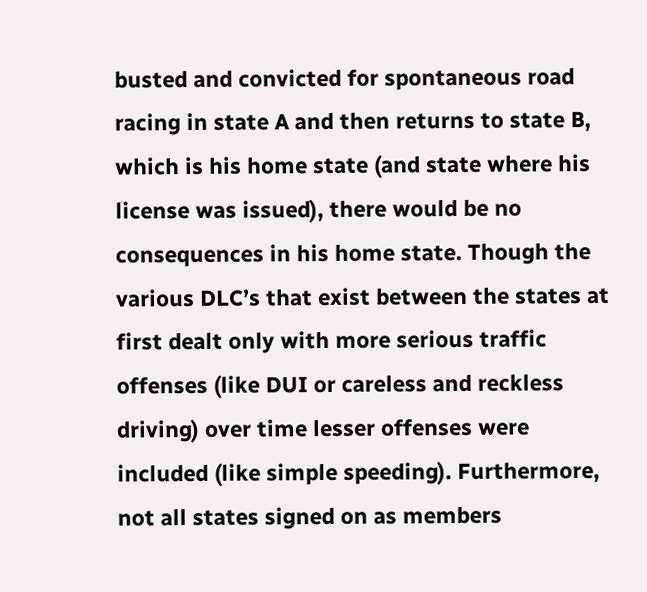busted and convicted for spontaneous road racing in state A and then returns to state B, which is his home state (and state where his license was issued), there would be no consequences in his home state. Though the various DLC’s that exist between the states at first dealt only with more serious traffic offenses (like DUI or careless and reckless driving) over time lesser offenses were included (like simple speeding). Furthermore, not all states signed on as members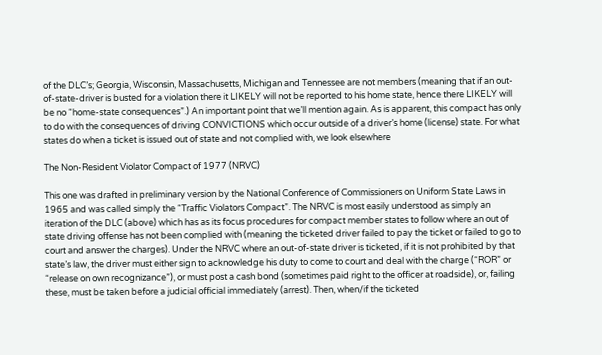of the DLC’s; Georgia, Wisconsin, Massachusetts, Michigan and Tennessee are not members (meaning that if an out-of-state-driver is busted for a violation there it LIKELY will not be reported to his home state, hence there LIKELY will be no “home-state consequences”.) An important point that we’ll mention again. As is apparent, this compact has only to do with the consequences of driving CONVICTIONS which occur outside of a driver’s home (license) state. For what states do when a ticket is issued out of state and not complied with, we look elsewhere

The Non-Resident Violator Compact of 1977 (NRVC)

This one was drafted in preliminary version by the National Conference of Commissioners on Uniform State Laws in 1965 and was called simply the “Traffic Violators Compact”. The NRVC is most easily understood as simply an iteration of the DLC (above) which has as its focus procedures for compact member states to follow where an out of state driving offense has not been complied with (meaning the ticketed driver failed to pay the ticket or failed to go to court and answer the charges). Under the NRVC where an out-of-state driver is ticketed, if it is not prohibited by that state’s law, the driver must either sign to acknowledge his duty to come to court and deal with the charge (“ROR” or “release on own recognizance”), or must post a cash bond (sometimes paid right to the officer at roadside), or, failing these, must be taken before a judicial official immediately (arrest). Then, when/if the ticketed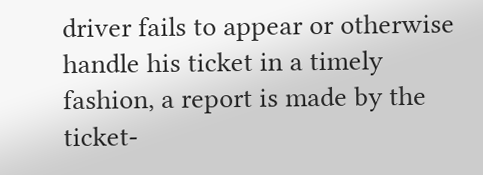driver fails to appear or otherwise handle his ticket in a timely fashion, a report is made by the ticket-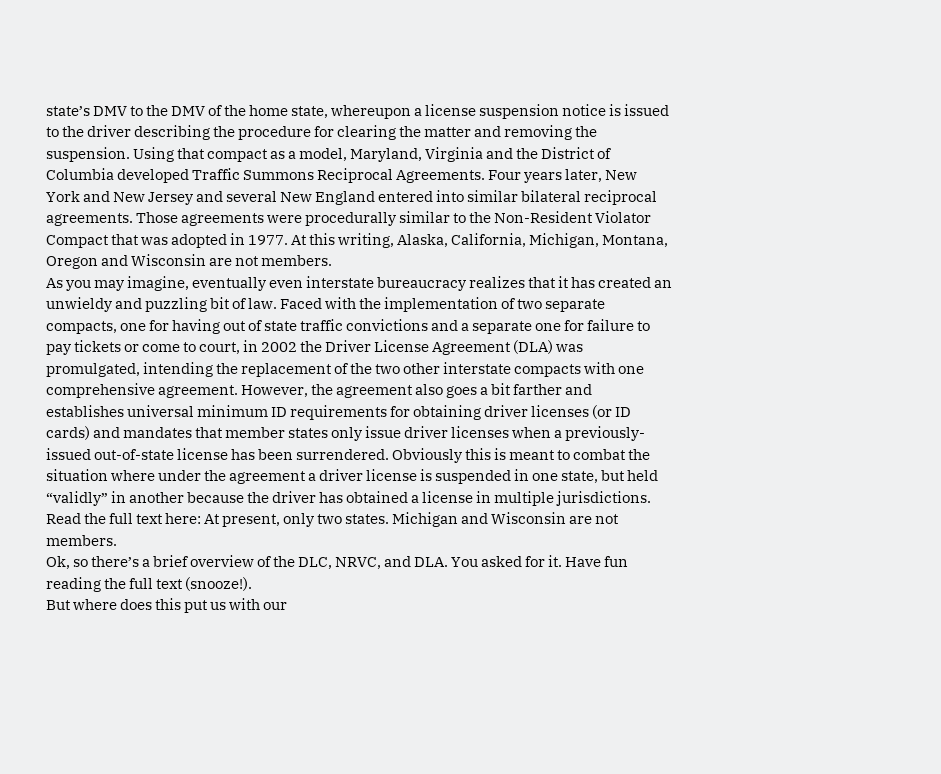state’s DMV to the DMV of the home state, whereupon a license suspension notice is issued to the driver describing the procedure for clearing the matter and removing the suspension. Using that compact as a model, Maryland, Virginia and the District of Columbia developed Traffic Summons Reciprocal Agreements. Four years later, New York and New Jersey and several New England entered into similar bilateral reciprocal agreements. Those agreements were procedurally similar to the Non-Resident Violator Compact that was adopted in 1977. At this writing, Alaska, California, Michigan, Montana, Oregon and Wisconsin are not members.
As you may imagine, eventually even interstate bureaucracy realizes that it has created an unwieldy and puzzling bit of law. Faced with the implementation of two separate compacts, one for having out of state traffic convictions and a separate one for failure to pay tickets or come to court, in 2002 the Driver License Agreement (DLA) was promulgated, intending the replacement of the two other interstate compacts with one comprehensive agreement. However, the agreement also goes a bit farther and establishes universal minimum ID requirements for obtaining driver licenses (or ID cards) and mandates that member states only issue driver licenses when a previously-issued out-of-state license has been surrendered. Obviously this is meant to combat the situation where under the agreement a driver license is suspended in one state, but held “validly” in another because the driver has obtained a license in multiple jurisdictions. Read the full text here: At present, only two states. Michigan and Wisconsin are not members.
Ok, so there’s a brief overview of the DLC, NRVC, and DLA. You asked for it. Have fun reading the full text (snooze!).
But where does this put us with our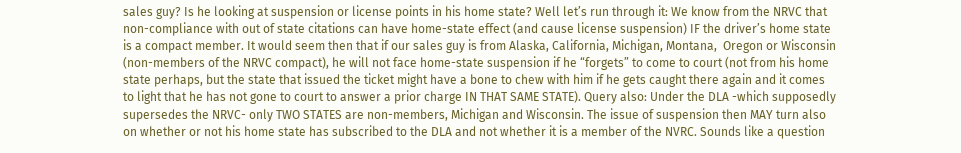sales guy? Is he looking at suspension or license points in his home state? Well let’s run through it: We know from the NRVC that non-compliance with out of state citations can have home-state effect (and cause license suspension) IF the driver’s home state is a compact member. It would seem then that if our sales guy is from Alaska, California, Michigan, Montana,  Oregon or Wisconsin (non-members of the NRVC compact), he will not face home-state suspension if he “forgets” to come to court (not from his home state perhaps, but the state that issued the ticket might have a bone to chew with him if he gets caught there again and it comes to light that he has not gone to court to answer a prior charge IN THAT SAME STATE). Query also: Under the DLA -which supposedly supersedes the NRVC- only TWO STATES are non-members, Michigan and Wisconsin. The issue of suspension then MAY turn also on whether or not his home state has subscribed to the DLA and not whether it is a member of the NVRC. Sounds like a question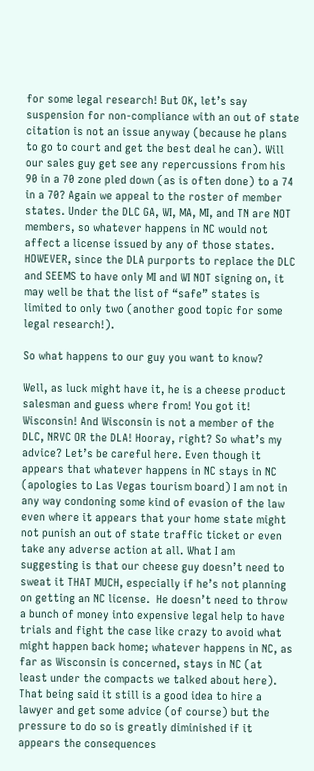for some legal research! But OK, let’s say suspension for non-compliance with an out of state citation is not an issue anyway (because he plans to go to court and get the best deal he can). Will our sales guy get see any repercussions from his 90 in a 70 zone pled down (as is often done) to a 74 in a 70? Again we appeal to the roster of member states. Under the DLC GA, WI, MA, MI, and TN are NOT members, so whatever happens in NC would not affect a license issued by any of those states. HOWEVER, since the DLA purports to replace the DLC and SEEMS to have only MI and WI NOT signing on, it may well be that the list of “safe” states is limited to only two (another good topic for some legal research!).

So what happens to our guy you want to know?

Well, as luck might have it, he is a cheese product salesman and guess where from! You got it! Wisconsin! And Wisconsin is not a member of the DLC, NRVC OR the DLA! Hooray, right? So what’s my advice? Let’s be careful here. Even though it appears that whatever happens in NC stays in NC (apologies to Las Vegas tourism board) I am not in any way condoning some kind of evasion of the law even where it appears that your home state might not punish an out of state traffic ticket or even take any adverse action at all. What I am suggesting is that our cheese guy doesn’t need to sweat it THAT MUCH, especially if he’s not planning on getting an NC license.  He doesn’t need to throw a bunch of money into expensive legal help to have trials and fight the case like crazy to avoid what might happen back home; whatever happens in NC, as far as Wisconsin is concerned, stays in NC (at least under the compacts we talked about here). That being said it still is a good idea to hire a lawyer and get some advice (of course) but the pressure to do so is greatly diminished if it appears the consequences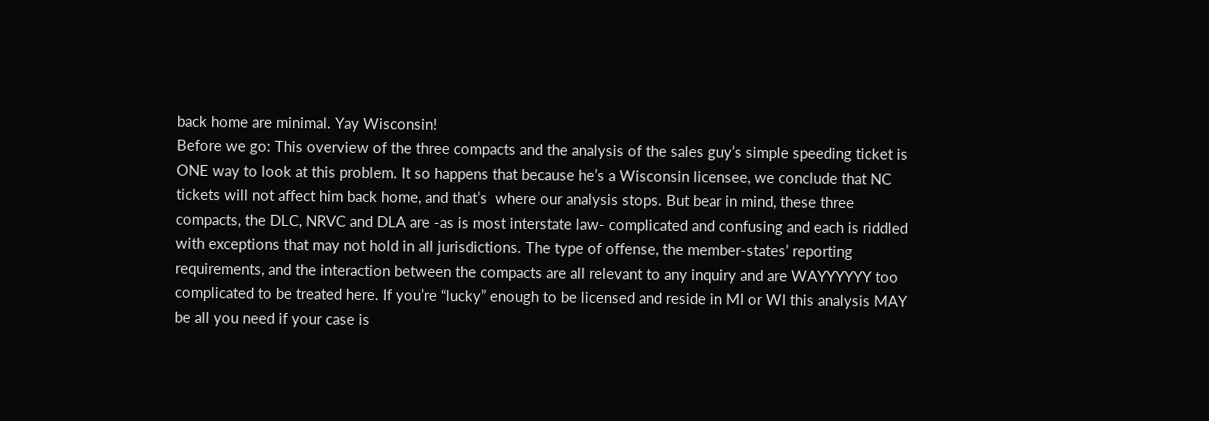back home are minimal. Yay Wisconsin!
Before we go: This overview of the three compacts and the analysis of the sales guy’s simple speeding ticket is ONE way to look at this problem. It so happens that because he’s a Wisconsin licensee, we conclude that NC tickets will not affect him back home, and that’s  where our analysis stops. But bear in mind, these three compacts, the DLC, NRVC and DLA are -as is most interstate law- complicated and confusing and each is riddled with exceptions that may not hold in all jurisdictions. The type of offense, the member-states’ reporting requirements, and the interaction between the compacts are all relevant to any inquiry and are WAYYYYYY too complicated to be treated here. If you’re “lucky” enough to be licensed and reside in MI or WI this analysis MAY be all you need if your case is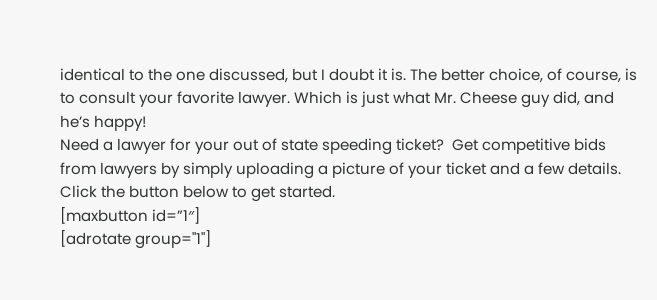identical to the one discussed, but I doubt it is. The better choice, of course, is to consult your favorite lawyer. Which is just what Mr. Cheese guy did, and he’s happy!
Need a lawyer for your out of state speeding ticket?  Get competitive bids from lawyers by simply uploading a picture of your ticket and a few details.  Click the button below to get started.
[maxbutton id=”1″]
[adrotate group="1"]